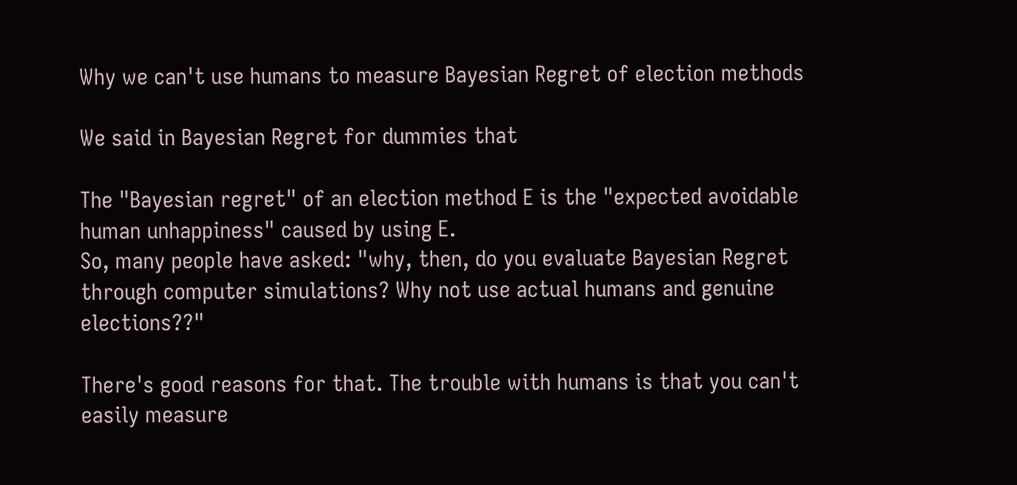Why we can't use humans to measure Bayesian Regret of election methods

We said in Bayesian Regret for dummies that

The "Bayesian regret" of an election method E is the "expected avoidable human unhappiness" caused by using E.
So, many people have asked: "why, then, do you evaluate Bayesian Regret through computer simulations? Why not use actual humans and genuine elections??"

There's good reasons for that. The trouble with humans is that you can't easily measure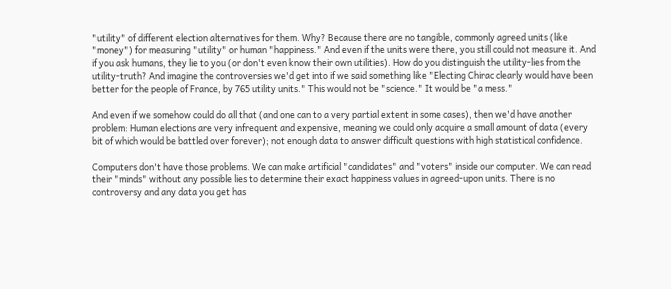"utility" of different election alternatives for them. Why? Because there are no tangible, commonly agreed units (like "money") for measuring "utility" or human "happiness." And even if the units were there, you still could not measure it. And if you ask humans, they lie to you (or don't even know their own utilities). How do you distinguish the utility-lies from the utility-truth? And imagine the controversies we'd get into if we said something like "Electing Chirac clearly would have been better for the people of France, by 765 utility units." This would not be "science." It would be "a mess."

And even if we somehow could do all that (and one can to a very partial extent in some cases), then we'd have another problem: Human elections are very infrequent and expensive, meaning we could only acquire a small amount of data (every bit of which would be battled over forever); not enough data to answer difficult questions with high statistical confidence.

Computers don't have those problems. We can make artificial "candidates" and "voters" inside our computer. We can read their "minds" without any possible lies to determine their exact happiness values in agreed-upon units. There is no controversy and any data you get has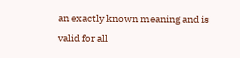an exactly known meaning and is valid for all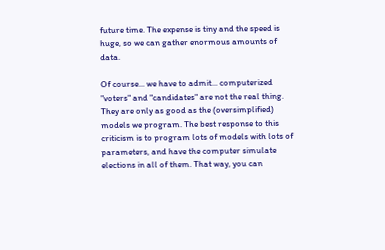future time. The expense is tiny and the speed is huge, so we can gather enormous amounts of data.

Of course... we have to admit... computerized "voters" and "candidates" are not the real thing. They are only as good as the (oversimplified) models we program. The best response to this criticism is to program lots of models with lots of parameters, and have the computer simulate elections in all of them. That way, you can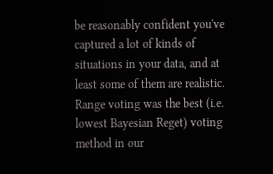be reasonably confident you've captured a lot of kinds of situations in your data, and at least some of them are realistic. Range voting was the best (i.e. lowest Bayesian Reget) voting method in our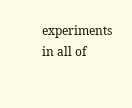experiments in all of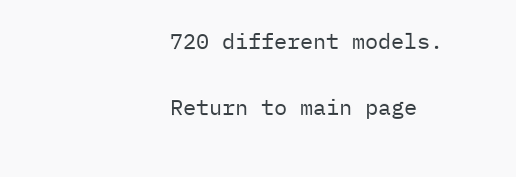720 different models.

Return to main page